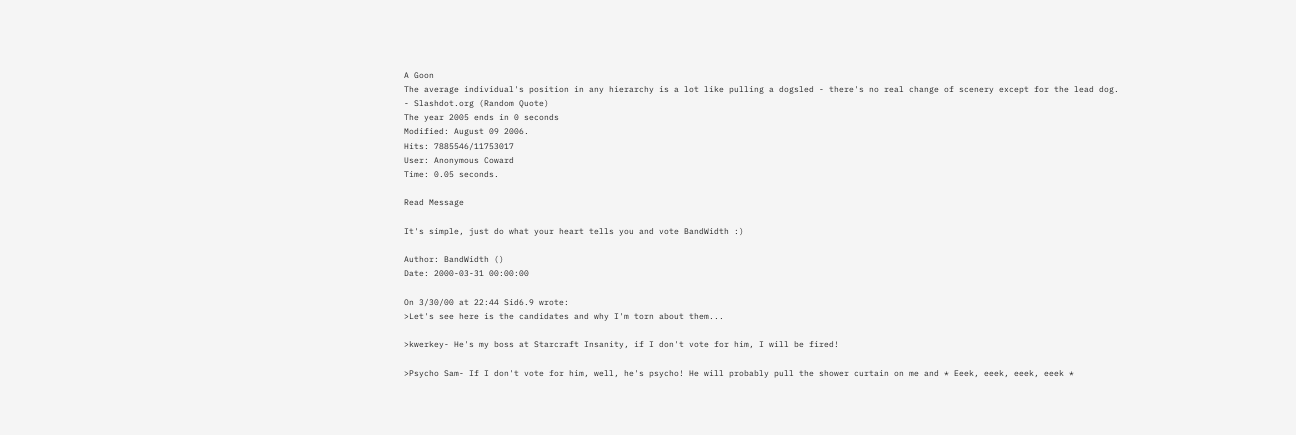A Goon
The average individual's position in any hierarchy is a lot like pulling a dogsled - there's no real change of scenery except for the lead dog.
- Slashdot.org (Random Quote)
The year 2005 ends in 0 seconds
Modified: August 09 2006.
Hits: 7885546/11753017
User: Anonymous Coward
Time: 0.05 seconds.

Read Message

It's simple, just do what your heart tells you and vote BandWidth :)

Author: BandWidth ()
Date: 2000-03-31 00:00:00

On 3/30/00 at 22:44 Sid6.9 wrote:
>Let's see here is the candidates and why I'm torn about them...

>kwerkey- He's my boss at Starcraft Insanity, if I don't vote for him, I will be fired!

>Psycho Sam- If I don't vote for him, well, he's psycho! He will probably pull the shower curtain on me and * Eeek, eeek, eeek, eeek *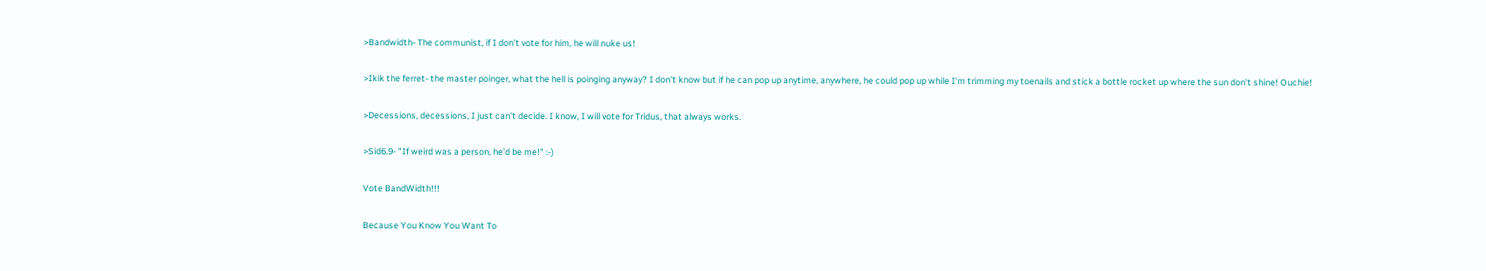>Bandwidth- The communist, if I don't vote for him, he will nuke us!

>Ikik the ferret- the master poinger, what the hell is poinging anyway? I don't know but if he can pop up anytime, anywhere, he could pop up while I'm trimming my toenails and stick a bottle rocket up where the sun don't shine! Ouchie!

>Decessions, decessions, I just can't decide. I know, I will vote for Tridus, that always works.

>Sid6.9- "If weird was a person, he'd be me!" :-)

Vote BandWidth!!!

Because You Know You Want To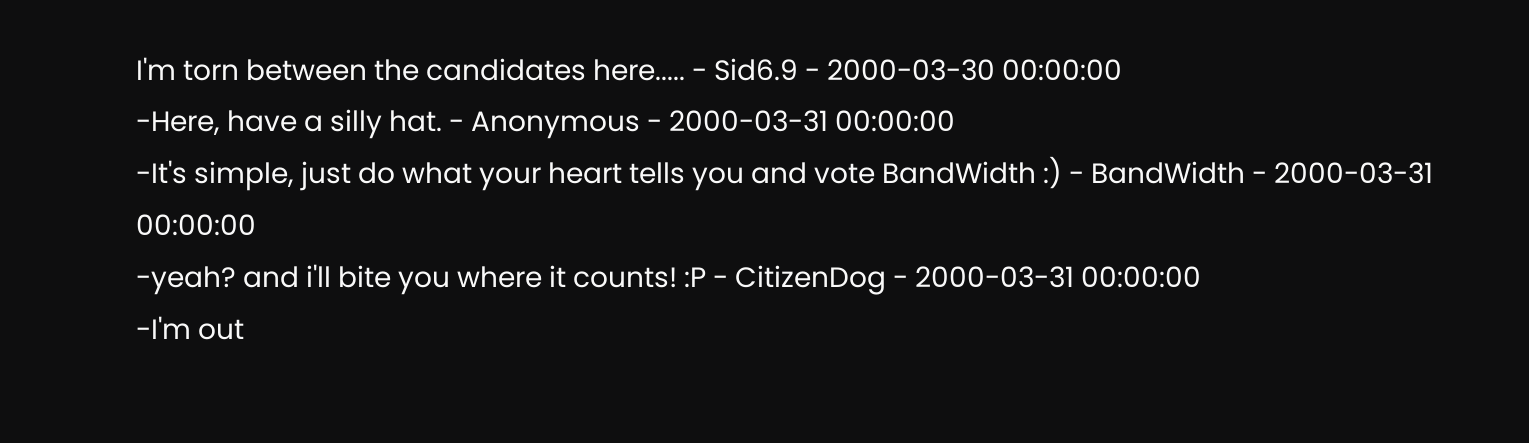I'm torn between the candidates here..... - Sid6.9 - 2000-03-30 00:00:00
-Here, have a silly hat. - Anonymous - 2000-03-31 00:00:00
-It's simple, just do what your heart tells you and vote BandWidth :) - BandWidth - 2000-03-31 00:00:00
-yeah? and i'll bite you where it counts! :P - CitizenDog - 2000-03-31 00:00:00
-I'm out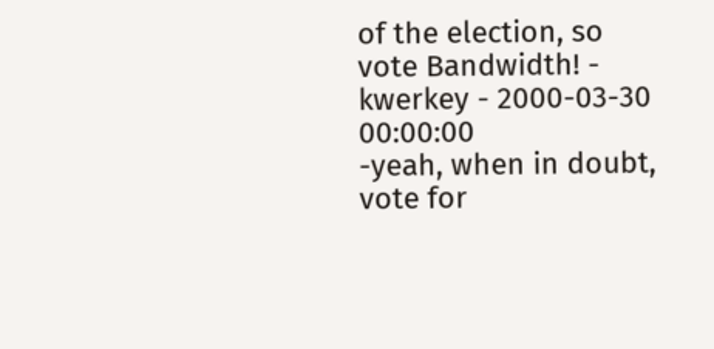of the election, so vote Bandwidth! - kwerkey - 2000-03-30 00:00:00
-yeah, when in doubt, vote for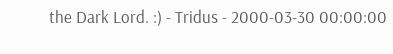the Dark Lord. :) - Tridus - 2000-03-30 00:00:00